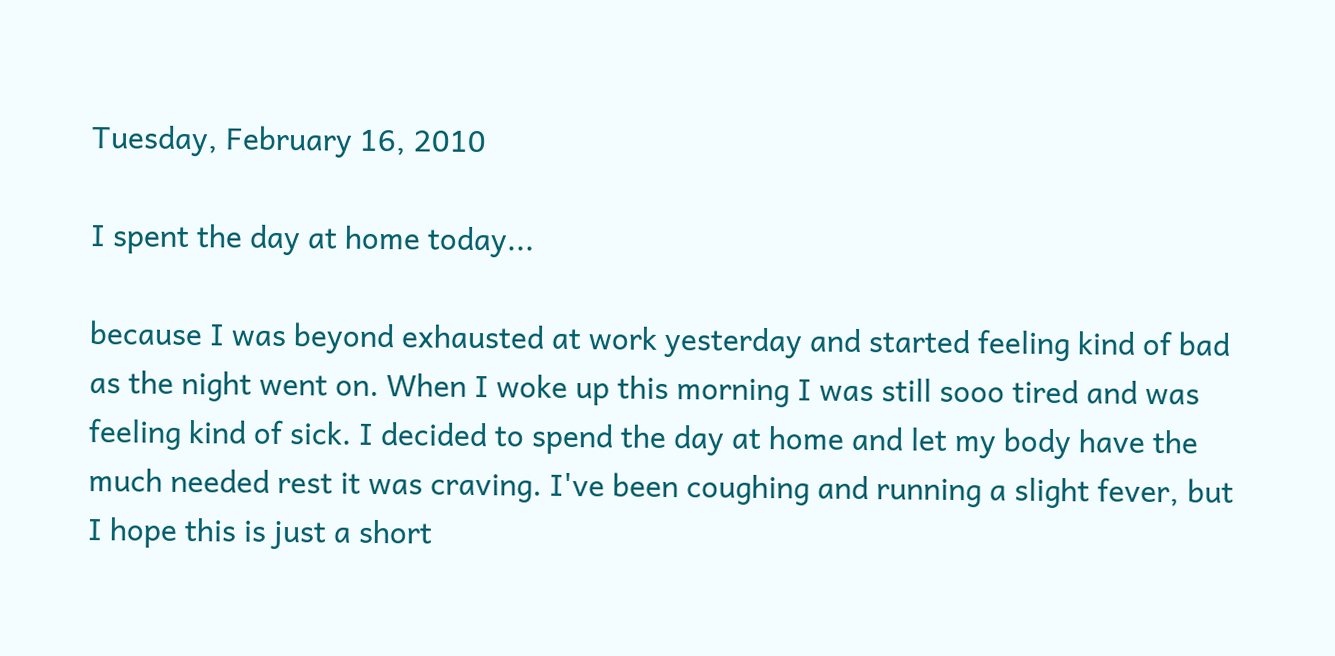Tuesday, February 16, 2010

I spent the day at home today...

because I was beyond exhausted at work yesterday and started feeling kind of bad as the night went on. When I woke up this morning I was still sooo tired and was feeling kind of sick. I decided to spend the day at home and let my body have the much needed rest it was craving. I've been coughing and running a slight fever, but I hope this is just a short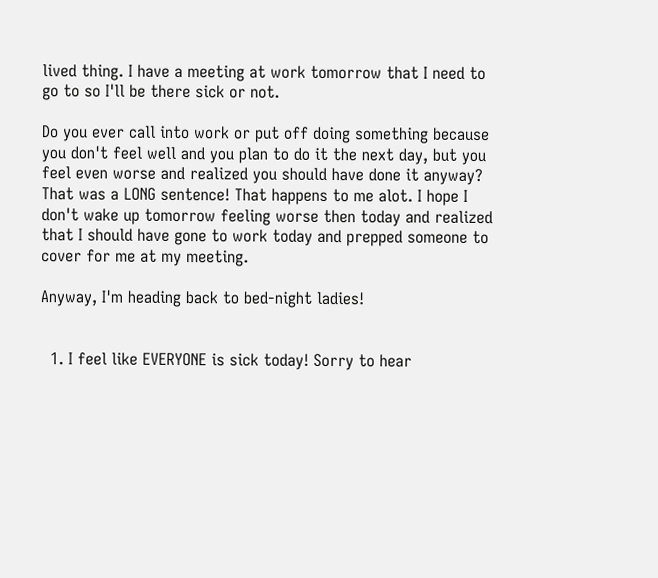lived thing. I have a meeting at work tomorrow that I need to go to so I'll be there sick or not.

Do you ever call into work or put off doing something because you don't feel well and you plan to do it the next day, but you feel even worse and realized you should have done it anyway? That was a LONG sentence! That happens to me alot. I hope I don't wake up tomorrow feeling worse then today and realized that I should have gone to work today and prepped someone to cover for me at my meeting.

Anyway, I'm heading back to bed-night ladies!


  1. I feel like EVERYONE is sick today! Sorry to hear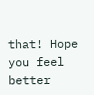that! Hope you feel better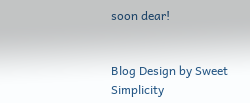soon dear!


Blog Design by Sweet Simplicity